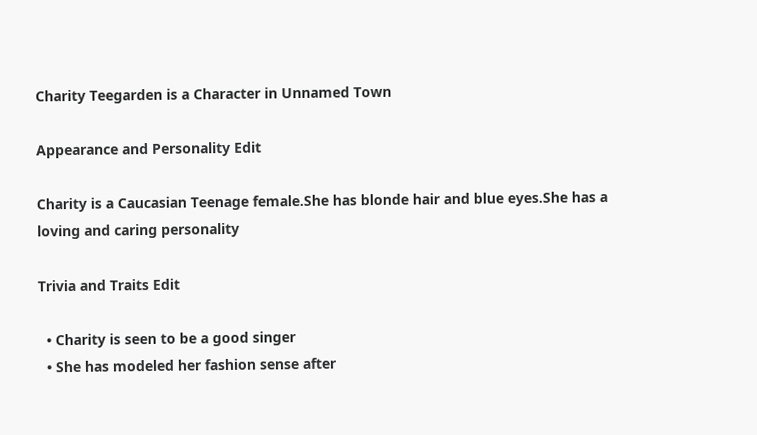Charity Teegarden is a Character in Unnamed Town

Appearance and Personality Edit

Charity is a Caucasian Teenage female.She has blonde hair and blue eyes.She has a loving and caring personality

Trivia and Traits Edit

  • Charity is seen to be a good singer
  • She has modeled her fashion sense after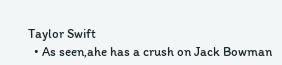Taylor Swift
  • As seen,ahe has a crush on Jack Bowman